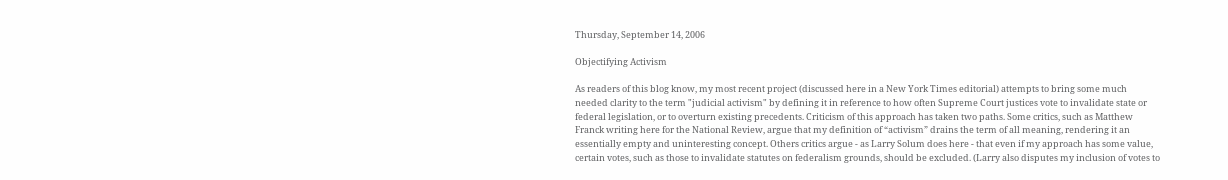Thursday, September 14, 2006

Objectifying Activism

As readers of this blog know, my most recent project (discussed here in a New York Times editorial) attempts to bring some much needed clarity to the term "judicial activism" by defining it in reference to how often Supreme Court justices vote to invalidate state or federal legislation, or to overturn existing precedents. Criticism of this approach has taken two paths. Some critics, such as Matthew Franck writing here for the National Review, argue that my definition of “activism” drains the term of all meaning, rendering it an essentially empty and uninteresting concept. Others critics argue - as Larry Solum does here - that even if my approach has some value, certain votes, such as those to invalidate statutes on federalism grounds, should be excluded. (Larry also disputes my inclusion of votes to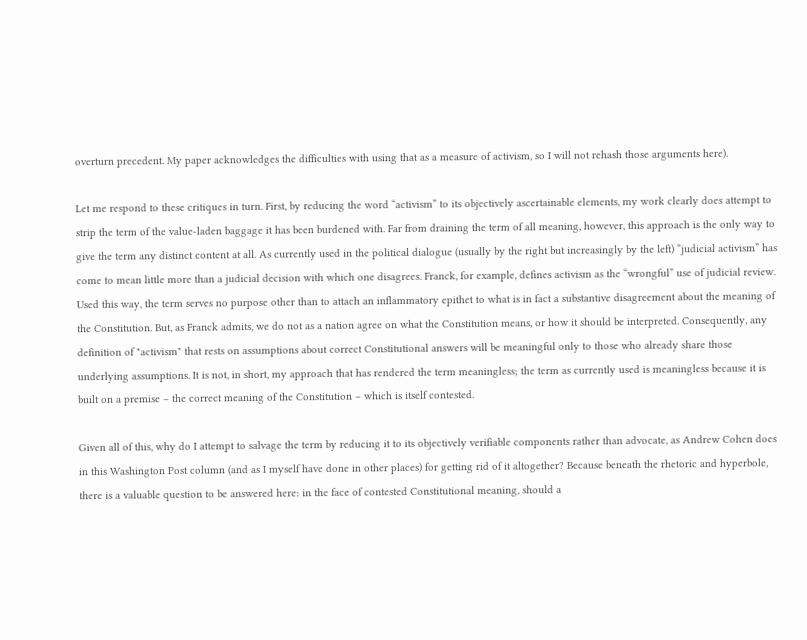overturn precedent. My paper acknowledges the difficulties with using that as a measure of activism, so I will not rehash those arguments here).

Let me respond to these critiques in turn. First, by reducing the word “activism” to its objectively ascertainable elements, my work clearly does attempt to strip the term of the value-laden baggage it has been burdened with. Far from draining the term of all meaning, however, this approach is the only way to give the term any distinct content at all. As currently used in the political dialogue (usually by the right but increasingly by the left) “judicial activism” has come to mean little more than a judicial decision with which one disagrees. Franck, for example, defines activism as the “wrongful” use of judicial review. Used this way, the term serves no purpose other than to attach an inflammatory epithet to what is in fact a substantive disagreement about the meaning of the Constitution. But, as Franck admits, we do not as a nation agree on what the Constitution means, or how it should be interpreted. Consequently, any definition of "activism" that rests on assumptions about correct Constitutional answers will be meaningful only to those who already share those underlying assumptions. It is not, in short, my approach that has rendered the term meaningless; the term as currently used is meaningless because it is built on a premise – the correct meaning of the Constitution – which is itself contested.

Given all of this, why do I attempt to salvage the term by reducing it to its objectively verifiable components rather than advocate, as Andrew Cohen does in this Washington Post column (and as I myself have done in other places) for getting rid of it altogether? Because beneath the rhetoric and hyperbole, there is a valuable question to be answered here: in the face of contested Constitutional meaning, should a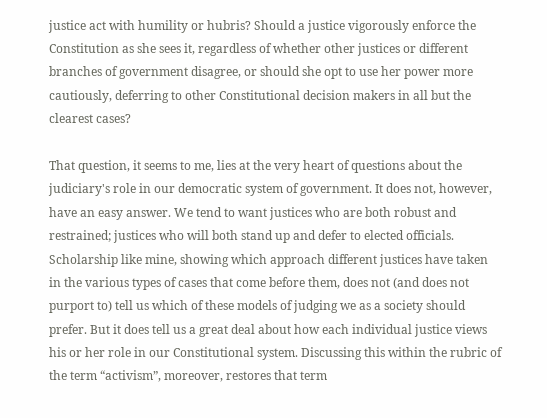justice act with humility or hubris? Should a justice vigorously enforce the Constitution as she sees it, regardless of whether other justices or different branches of government disagree, or should she opt to use her power more cautiously, deferring to other Constitutional decision makers in all but the clearest cases?

That question, it seems to me, lies at the very heart of questions about the judiciary's role in our democratic system of government. It does not, however, have an easy answer. We tend to want justices who are both robust and restrained; justices who will both stand up and defer to elected officials. Scholarship like mine, showing which approach different justices have taken in the various types of cases that come before them, does not (and does not purport to) tell us which of these models of judging we as a society should prefer. But it does tell us a great deal about how each individual justice views his or her role in our Constitutional system. Discussing this within the rubric of the term “activism”, moreover, restores that term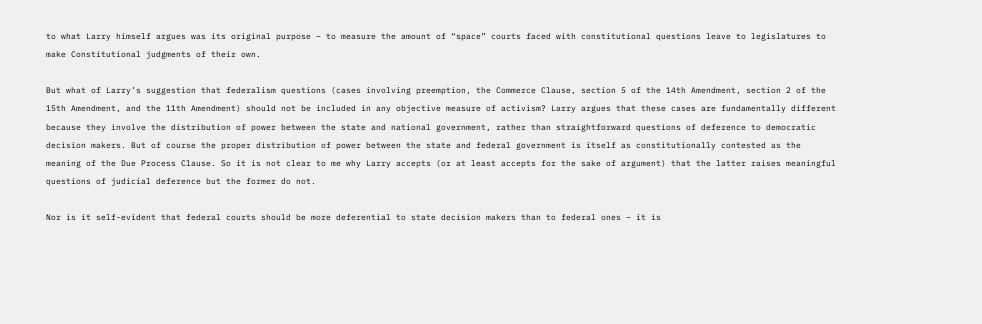to what Larry himself argues was its original purpose – to measure the amount of “space” courts faced with constitutional questions leave to legislatures to make Constitutional judgments of their own.

But what of Larry’s suggestion that federalism questions (cases involving preemption, the Commerce Clause, section 5 of the 14th Amendment, section 2 of the 15th Amendment, and the 11th Amendment) should not be included in any objective measure of activism? Larry argues that these cases are fundamentally different because they involve the distribution of power between the state and national government, rather than straightforward questions of deference to democratic decision makers. But of course the proper distribution of power between the state and federal government is itself as constitutionally contested as the meaning of the Due Process Clause. So it is not clear to me why Larry accepts (or at least accepts for the sake of argument) that the latter raises meaningful questions of judicial deference but the former do not.

Nor is it self-evident that federal courts should be more deferential to state decision makers than to federal ones – it is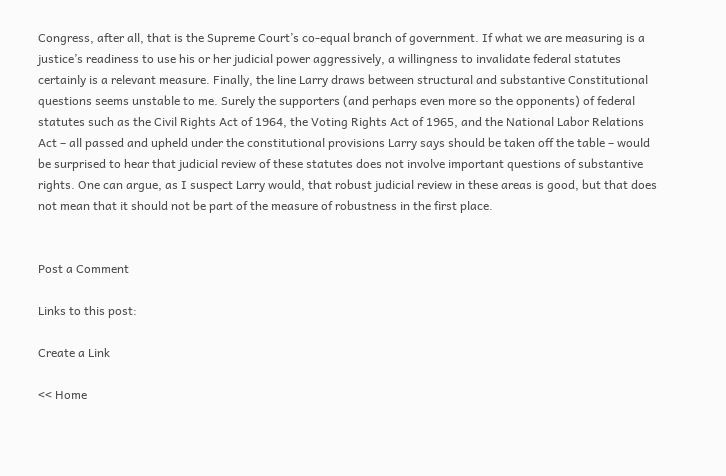Congress, after all, that is the Supreme Court’s co-equal branch of government. If what we are measuring is a justice’s readiness to use his or her judicial power aggressively, a willingness to invalidate federal statutes certainly is a relevant measure. Finally, the line Larry draws between structural and substantive Constitutional questions seems unstable to me. Surely the supporters (and perhaps even more so the opponents) of federal statutes such as the Civil Rights Act of 1964, the Voting Rights Act of 1965, and the National Labor Relations Act – all passed and upheld under the constitutional provisions Larry says should be taken off the table – would be surprised to hear that judicial review of these statutes does not involve important questions of substantive rights. One can argue, as I suspect Larry would, that robust judicial review in these areas is good, but that does not mean that it should not be part of the measure of robustness in the first place.


Post a Comment

Links to this post:

Create a Link

<< Home